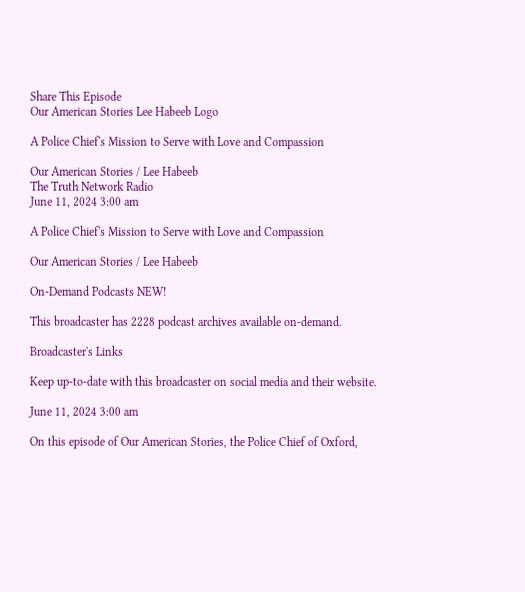Share This Episode
Our American Stories Lee Habeeb Logo

A Police Chief's Mission to Serve with Love and Compassion

Our American Stories / Lee Habeeb
The Truth Network Radio
June 11, 2024 3:00 am

A Police Chief's Mission to Serve with Love and Compassion

Our American Stories / Lee Habeeb

On-Demand Podcasts NEW!

This broadcaster has 2228 podcast archives available on-demand.

Broadcaster's Links

Keep up-to-date with this broadcaster on social media and their website.

June 11, 2024 3:00 am

On this episode of Our American Stories, the Police Chief of Oxford,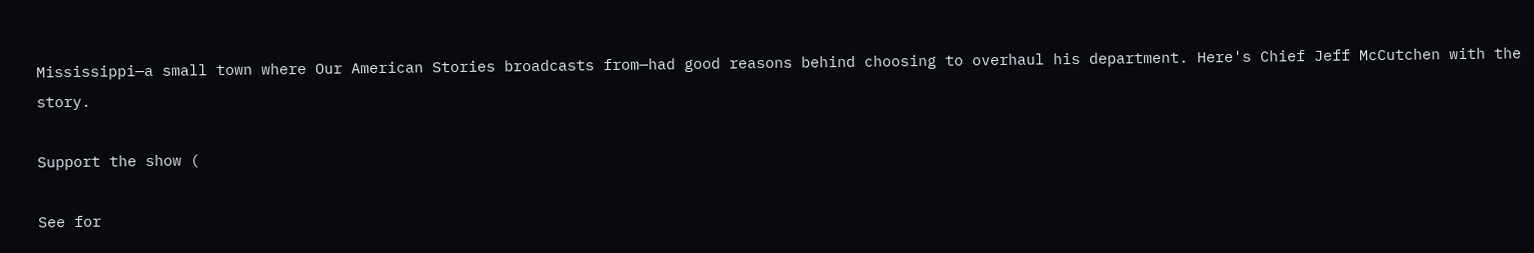Mississippi—a small town where Our American Stories broadcasts from—had good reasons behind choosing to overhaul his department. Here's Chief Jeff McCutchen with the story.

Support the show (

See for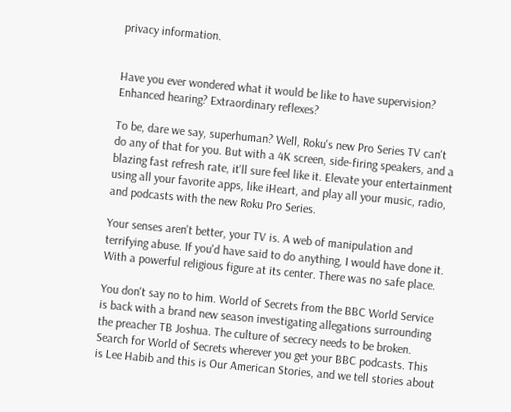privacy information.


Have you ever wondered what it would be like to have supervision? Enhanced hearing? Extraordinary reflexes?

To be, dare we say, superhuman? Well, Roku's new Pro Series TV can't do any of that for you. But with a 4K screen, side-firing speakers, and a blazing fast refresh rate, it'll sure feel like it. Elevate your entertainment using all your favorite apps, like iHeart, and play all your music, radio, and podcasts with the new Roku Pro Series.

Your senses aren't better, your TV is. A web of manipulation and terrifying abuse. If you'd have said to do anything, I would have done it. With a powerful religious figure at its center. There was no safe place.

You don't say no to him. World of Secrets from the BBC World Service is back with a brand new season investigating allegations surrounding the preacher TB Joshua. The culture of secrecy needs to be broken. Search for World of Secrets wherever you get your BBC podcasts. This is Lee Habib and this is Our American Stories, and we tell stories about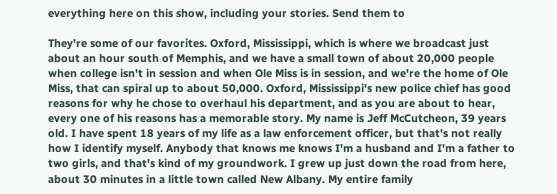everything here on this show, including your stories. Send them to

They're some of our favorites. Oxford, Mississippi, which is where we broadcast just about an hour south of Memphis, and we have a small town of about 20,000 people when college isn't in session and when Ole Miss is in session, and we're the home of Ole Miss, that can spiral up to about 50,000. Oxford, Mississippi's new police chief has good reasons for why he chose to overhaul his department, and as you are about to hear, every one of his reasons has a memorable story. My name is Jeff McCutcheon, 39 years old. I have spent 18 years of my life as a law enforcement officer, but that's not really how I identify myself. Anybody that knows me knows I'm a husband and I'm a father to two girls, and that's kind of my groundwork. I grew up just down the road from here, about 30 minutes in a little town called New Albany. My entire family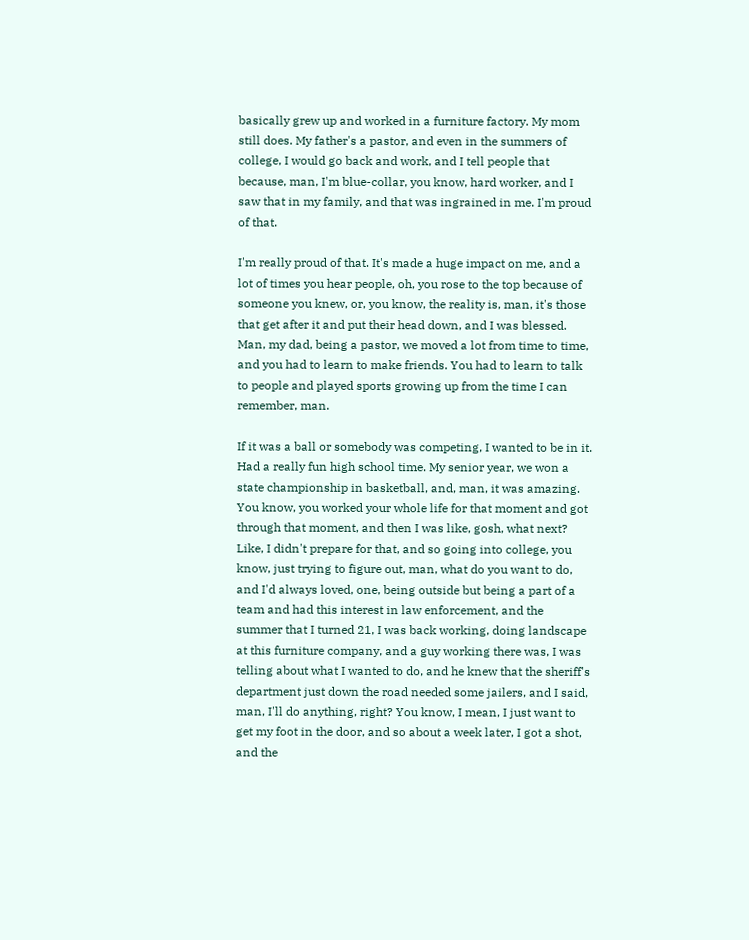basically grew up and worked in a furniture factory. My mom still does. My father's a pastor, and even in the summers of college, I would go back and work, and I tell people that because, man, I'm blue-collar, you know, hard worker, and I saw that in my family, and that was ingrained in me. I'm proud of that.

I'm really proud of that. It's made a huge impact on me, and a lot of times you hear people, oh, you rose to the top because of someone you knew, or, you know, the reality is, man, it's those that get after it and put their head down, and I was blessed. Man, my dad, being a pastor, we moved a lot from time to time, and you had to learn to make friends. You had to learn to talk to people and played sports growing up from the time I can remember, man.

If it was a ball or somebody was competing, I wanted to be in it. Had a really fun high school time. My senior year, we won a state championship in basketball, and, man, it was amazing. You know, you worked your whole life for that moment and got through that moment, and then I was like, gosh, what next? Like, I didn't prepare for that, and so going into college, you know, just trying to figure out, man, what do you want to do, and I'd always loved, one, being outside but being a part of a team and had this interest in law enforcement, and the summer that I turned 21, I was back working, doing landscape at this furniture company, and a guy working there was, I was telling about what I wanted to do, and he knew that the sheriff's department just down the road needed some jailers, and I said, man, I'll do anything, right? You know, I mean, I just want to get my foot in the door, and so about a week later, I got a shot, and the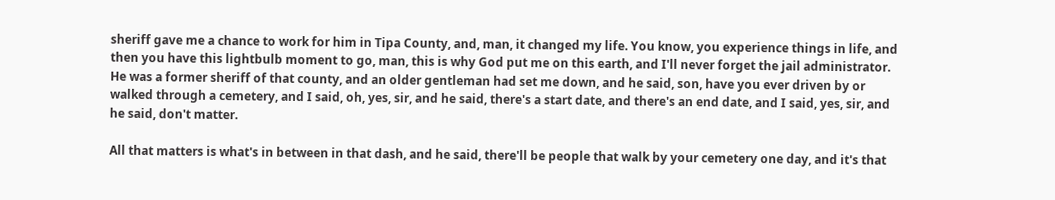sheriff gave me a chance to work for him in Tipa County, and, man, it changed my life. You know, you experience things in life, and then you have this lightbulb moment to go, man, this is why God put me on this earth, and I'll never forget the jail administrator. He was a former sheriff of that county, and an older gentleman had set me down, and he said, son, have you ever driven by or walked through a cemetery, and I said, oh, yes, sir, and he said, there's a start date, and there's an end date, and I said, yes, sir, and he said, don't matter.

All that matters is what's in between in that dash, and he said, there'll be people that walk by your cemetery one day, and it's that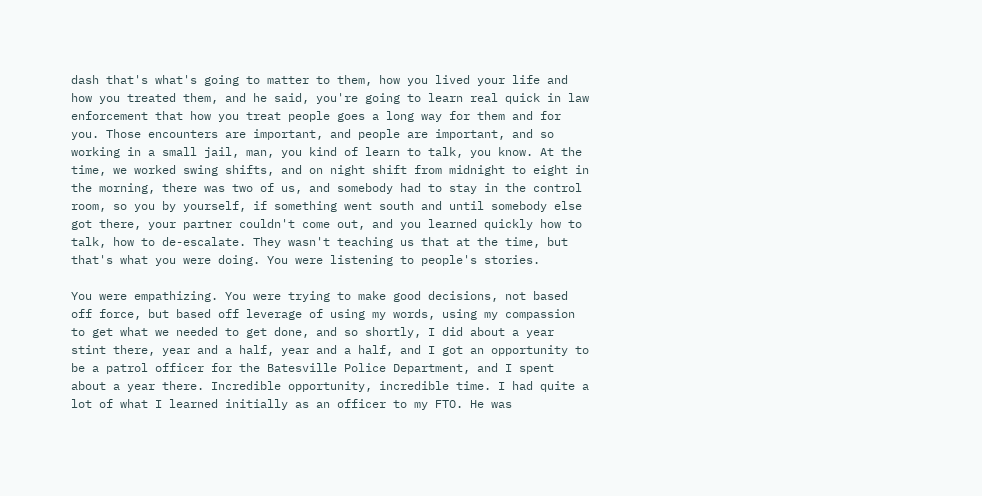dash that's what's going to matter to them, how you lived your life and how you treated them, and he said, you're going to learn real quick in law enforcement that how you treat people goes a long way for them and for you. Those encounters are important, and people are important, and so working in a small jail, man, you kind of learn to talk, you know. At the time, we worked swing shifts, and on night shift from midnight to eight in the morning, there was two of us, and somebody had to stay in the control room, so you by yourself, if something went south and until somebody else got there, your partner couldn't come out, and you learned quickly how to talk, how to de-escalate. They wasn't teaching us that at the time, but that's what you were doing. You were listening to people's stories.

You were empathizing. You were trying to make good decisions, not based off force, but based off leverage of using my words, using my compassion to get what we needed to get done, and so shortly, I did about a year stint there, year and a half, year and a half, and I got an opportunity to be a patrol officer for the Batesville Police Department, and I spent about a year there. Incredible opportunity, incredible time. I had quite a lot of what I learned initially as an officer to my FTO. He was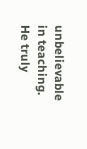unbelievable in teaching. He truly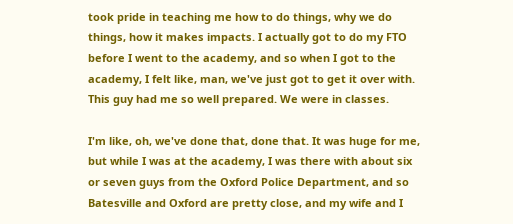took pride in teaching me how to do things, why we do things, how it makes impacts. I actually got to do my FTO before I went to the academy, and so when I got to the academy, I felt like, man, we've just got to get it over with. This guy had me so well prepared. We were in classes.

I'm like, oh, we've done that, done that. It was huge for me, but while I was at the academy, I was there with about six or seven guys from the Oxford Police Department, and so Batesville and Oxford are pretty close, and my wife and I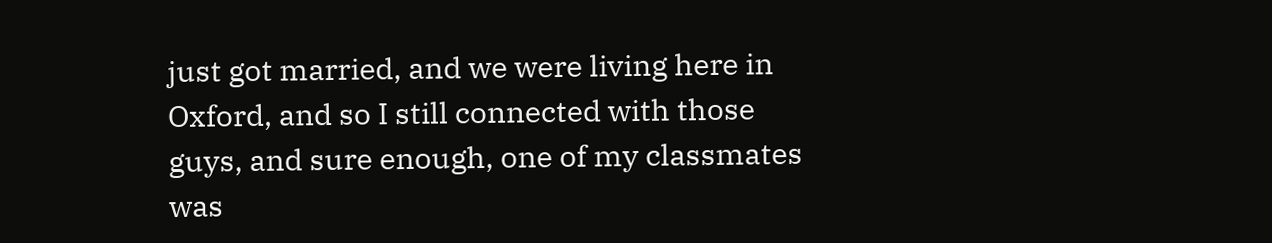just got married, and we were living here in Oxford, and so I still connected with those guys, and sure enough, one of my classmates was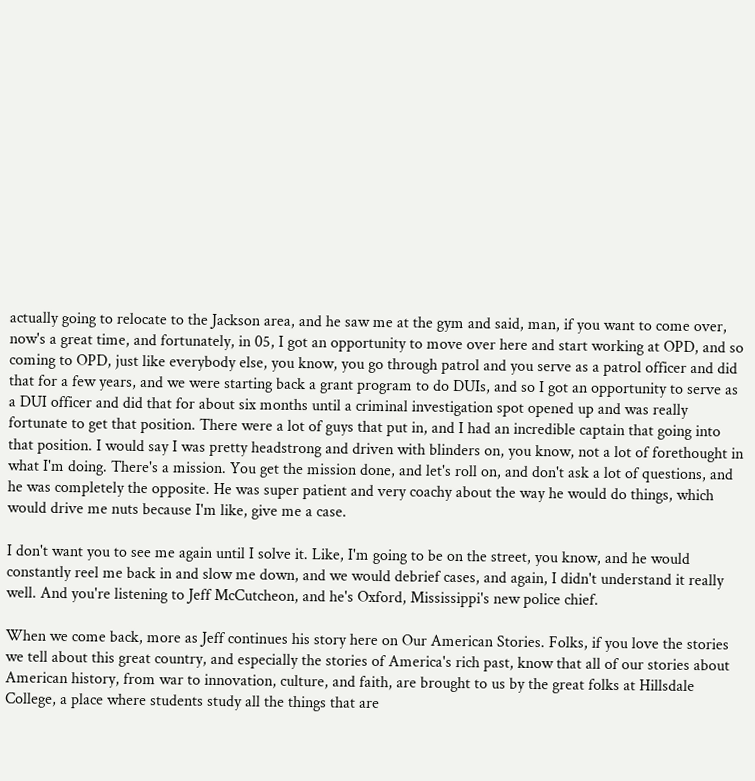actually going to relocate to the Jackson area, and he saw me at the gym and said, man, if you want to come over, now's a great time, and fortunately, in 05, I got an opportunity to move over here and start working at OPD, and so coming to OPD, just like everybody else, you know, you go through patrol and you serve as a patrol officer and did that for a few years, and we were starting back a grant program to do DUIs, and so I got an opportunity to serve as a DUI officer and did that for about six months until a criminal investigation spot opened up and was really fortunate to get that position. There were a lot of guys that put in, and I had an incredible captain that going into that position. I would say I was pretty headstrong and driven with blinders on, you know, not a lot of forethought in what I'm doing. There's a mission. You get the mission done, and let's roll on, and don't ask a lot of questions, and he was completely the opposite. He was super patient and very coachy about the way he would do things, which would drive me nuts because I'm like, give me a case.

I don't want you to see me again until I solve it. Like, I'm going to be on the street, you know, and he would constantly reel me back in and slow me down, and we would debrief cases, and again, I didn't understand it really well. And you're listening to Jeff McCutcheon, and he's Oxford, Mississippi's new police chief.

When we come back, more as Jeff continues his story here on Our American Stories. Folks, if you love the stories we tell about this great country, and especially the stories of America's rich past, know that all of our stories about American history, from war to innovation, culture, and faith, are brought to us by the great folks at Hillsdale College, a place where students study all the things that are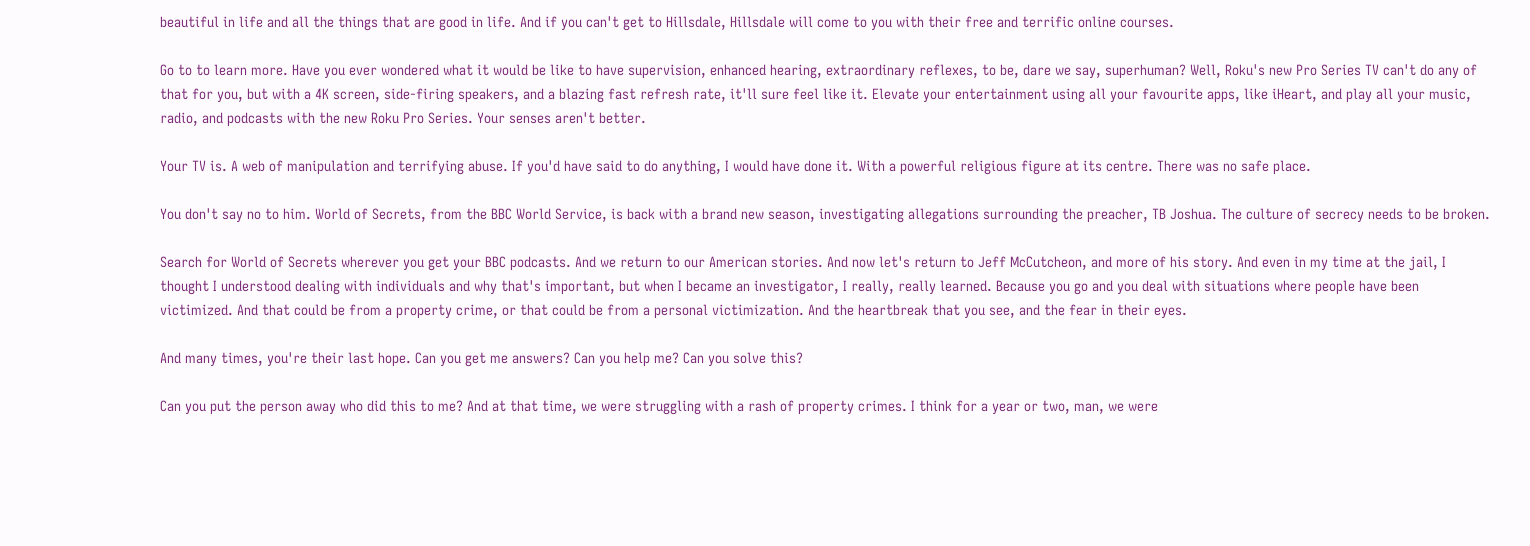beautiful in life and all the things that are good in life. And if you can't get to Hillsdale, Hillsdale will come to you with their free and terrific online courses.

Go to to learn more. Have you ever wondered what it would be like to have supervision, enhanced hearing, extraordinary reflexes, to be, dare we say, superhuman? Well, Roku's new Pro Series TV can't do any of that for you, but with a 4K screen, side-firing speakers, and a blazing fast refresh rate, it'll sure feel like it. Elevate your entertainment using all your favourite apps, like iHeart, and play all your music, radio, and podcasts with the new Roku Pro Series. Your senses aren't better.

Your TV is. A web of manipulation and terrifying abuse. If you'd have said to do anything, I would have done it. With a powerful religious figure at its centre. There was no safe place.

You don't say no to him. World of Secrets, from the BBC World Service, is back with a brand new season, investigating allegations surrounding the preacher, TB Joshua. The culture of secrecy needs to be broken.

Search for World of Secrets wherever you get your BBC podcasts. And we return to our American stories. And now let's return to Jeff McCutcheon, and more of his story. And even in my time at the jail, I thought I understood dealing with individuals and why that's important, but when I became an investigator, I really, really learned. Because you go and you deal with situations where people have been victimized. And that could be from a property crime, or that could be from a personal victimization. And the heartbreak that you see, and the fear in their eyes.

And many times, you're their last hope. Can you get me answers? Can you help me? Can you solve this?

Can you put the person away who did this to me? And at that time, we were struggling with a rash of property crimes. I think for a year or two, man, we were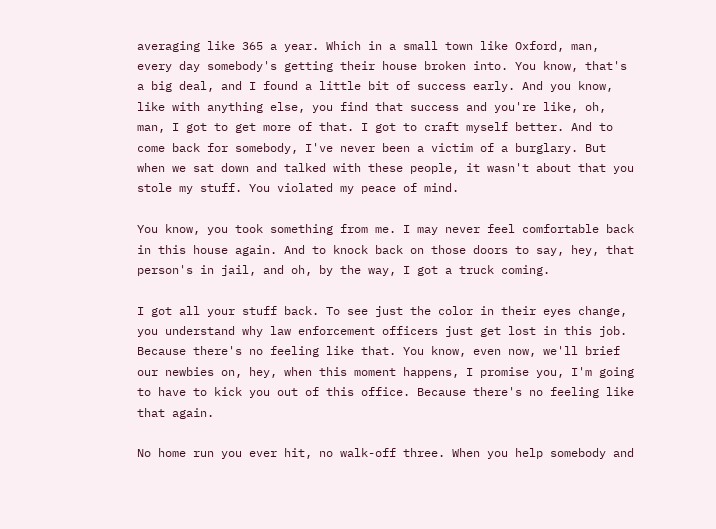averaging like 365 a year. Which in a small town like Oxford, man, every day somebody's getting their house broken into. You know, that's a big deal, and I found a little bit of success early. And you know, like with anything else, you find that success and you're like, oh, man, I got to get more of that. I got to craft myself better. And to come back for somebody, I've never been a victim of a burglary. But when we sat down and talked with these people, it wasn't about that you stole my stuff. You violated my peace of mind.

You know, you took something from me. I may never feel comfortable back in this house again. And to knock back on those doors to say, hey, that person's in jail, and oh, by the way, I got a truck coming.

I got all your stuff back. To see just the color in their eyes change, you understand why law enforcement officers just get lost in this job. Because there's no feeling like that. You know, even now, we'll brief our newbies on, hey, when this moment happens, I promise you, I'm going to have to kick you out of this office. Because there's no feeling like that again.

No home run you ever hit, no walk-off three. When you help somebody and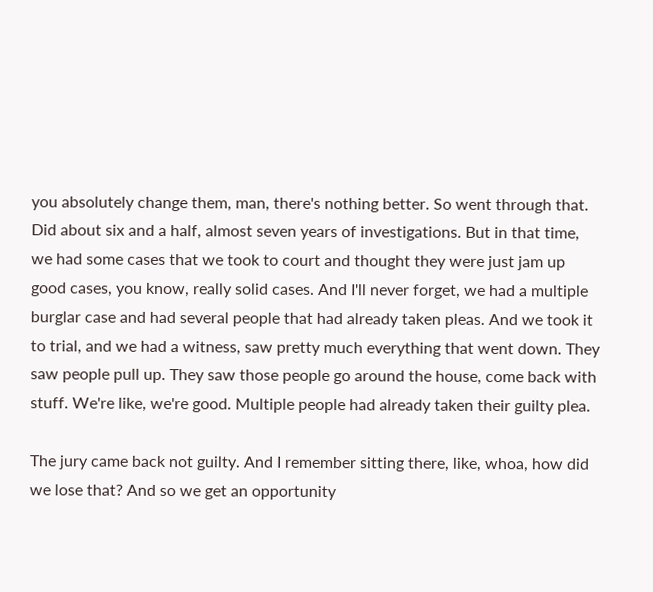you absolutely change them, man, there's nothing better. So went through that. Did about six and a half, almost seven years of investigations. But in that time, we had some cases that we took to court and thought they were just jam up good cases, you know, really solid cases. And I'll never forget, we had a multiple burglar case and had several people that had already taken pleas. And we took it to trial, and we had a witness, saw pretty much everything that went down. They saw people pull up. They saw those people go around the house, come back with stuff. We're like, we're good. Multiple people had already taken their guilty plea.

The jury came back not guilty. And I remember sitting there, like, whoa, how did we lose that? And so we get an opportunity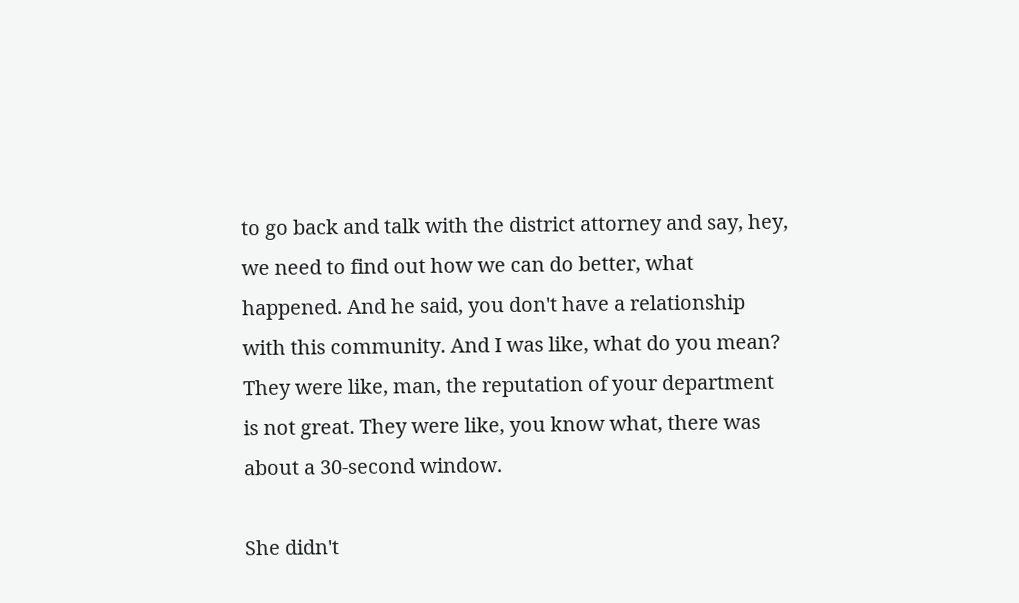to go back and talk with the district attorney and say, hey, we need to find out how we can do better, what happened. And he said, you don't have a relationship with this community. And I was like, what do you mean? They were like, man, the reputation of your department is not great. They were like, you know what, there was about a 30-second window.

She didn't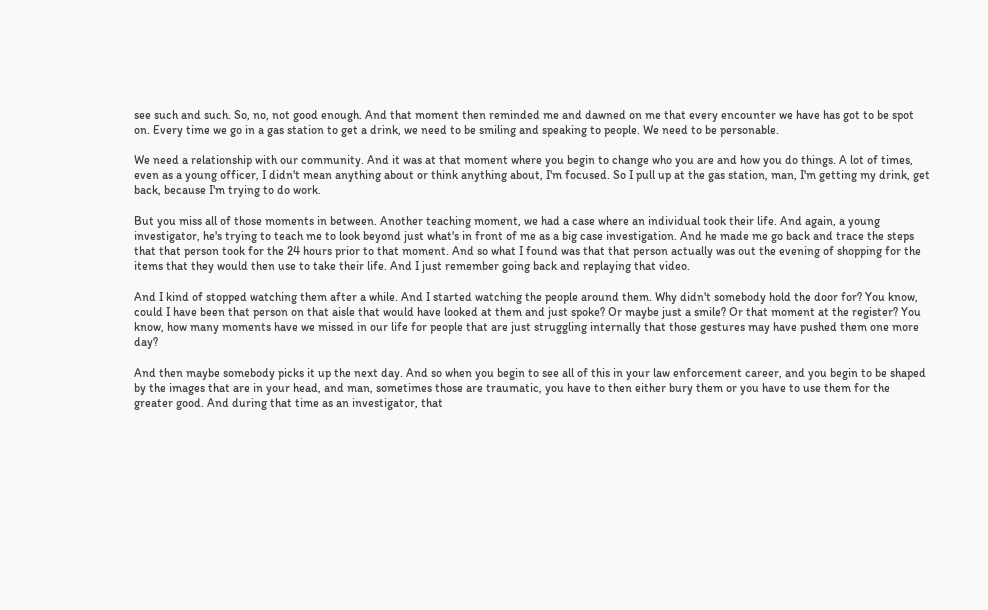see such and such. So, no, not good enough. And that moment then reminded me and dawned on me that every encounter we have has got to be spot on. Every time we go in a gas station to get a drink, we need to be smiling and speaking to people. We need to be personable.

We need a relationship with our community. And it was at that moment where you begin to change who you are and how you do things. A lot of times, even as a young officer, I didn't mean anything about or think anything about, I'm focused. So I pull up at the gas station, man, I'm getting my drink, get back, because I'm trying to do work.

But you miss all of those moments in between. Another teaching moment, we had a case where an individual took their life. And again, a young investigator, he's trying to teach me to look beyond just what's in front of me as a big case investigation. And he made me go back and trace the steps that that person took for the 24 hours prior to that moment. And so what I found was that that person actually was out the evening of shopping for the items that they would then use to take their life. And I just remember going back and replaying that video.

And I kind of stopped watching them after a while. And I started watching the people around them. Why didn't somebody hold the door for? You know, could I have been that person on that aisle that would have looked at them and just spoke? Or maybe just a smile? Or that moment at the register? You know, how many moments have we missed in our life for people that are just struggling internally that those gestures may have pushed them one more day?

And then maybe somebody picks it up the next day. And so when you begin to see all of this in your law enforcement career, and you begin to be shaped by the images that are in your head, and man, sometimes those are traumatic, you have to then either bury them or you have to use them for the greater good. And during that time as an investigator, that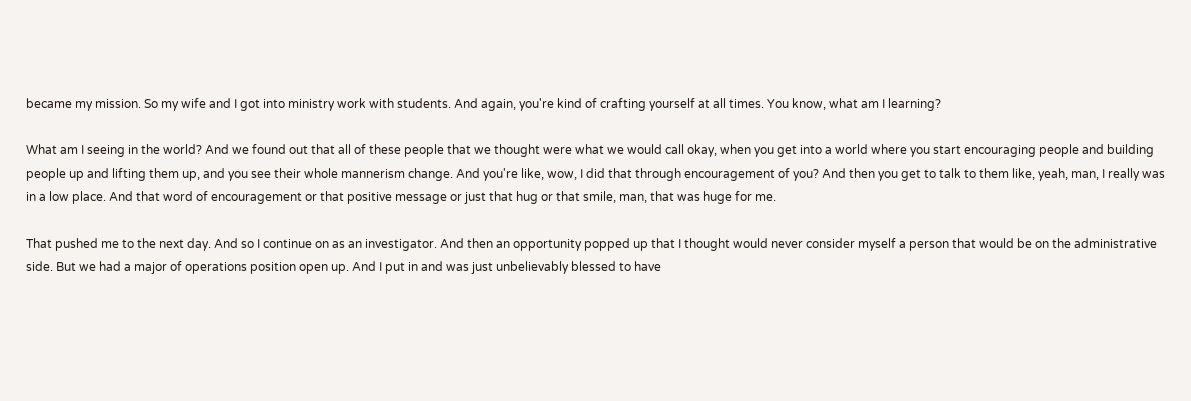became my mission. So my wife and I got into ministry work with students. And again, you're kind of crafting yourself at all times. You know, what am I learning?

What am I seeing in the world? And we found out that all of these people that we thought were what we would call okay, when you get into a world where you start encouraging people and building people up and lifting them up, and you see their whole mannerism change. And you're like, wow, I did that through encouragement of you? And then you get to talk to them like, yeah, man, I really was in a low place. And that word of encouragement or that positive message or just that hug or that smile, man, that was huge for me.

That pushed me to the next day. And so I continue on as an investigator. And then an opportunity popped up that I thought would never consider myself a person that would be on the administrative side. But we had a major of operations position open up. And I put in and was just unbelievably blessed to have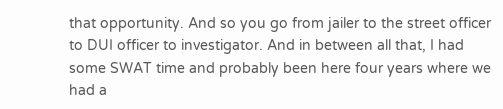that opportunity. And so you go from jailer to the street officer to DUI officer to investigator. And in between all that, I had some SWAT time and probably been here four years where we had a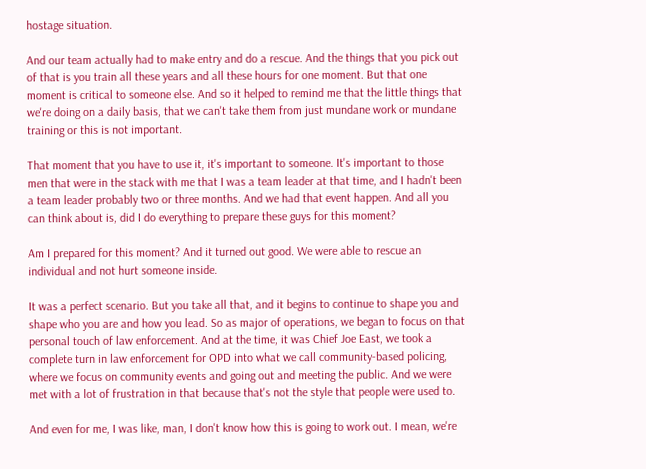hostage situation.

And our team actually had to make entry and do a rescue. And the things that you pick out of that is you train all these years and all these hours for one moment. But that one moment is critical to someone else. And so it helped to remind me that the little things that we're doing on a daily basis, that we can't take them from just mundane work or mundane training or this is not important.

That moment that you have to use it, it's important to someone. It's important to those men that were in the stack with me that I was a team leader at that time, and I hadn't been a team leader probably two or three months. And we had that event happen. And all you can think about is, did I do everything to prepare these guys for this moment?

Am I prepared for this moment? And it turned out good. We were able to rescue an individual and not hurt someone inside.

It was a perfect scenario. But you take all that, and it begins to continue to shape you and shape who you are and how you lead. So as major of operations, we began to focus on that personal touch of law enforcement. And at the time, it was Chief Joe East, we took a complete turn in law enforcement for OPD into what we call community-based policing, where we focus on community events and going out and meeting the public. And we were met with a lot of frustration in that because that's not the style that people were used to.

And even for me, I was like, man, I don't know how this is going to work out. I mean, we're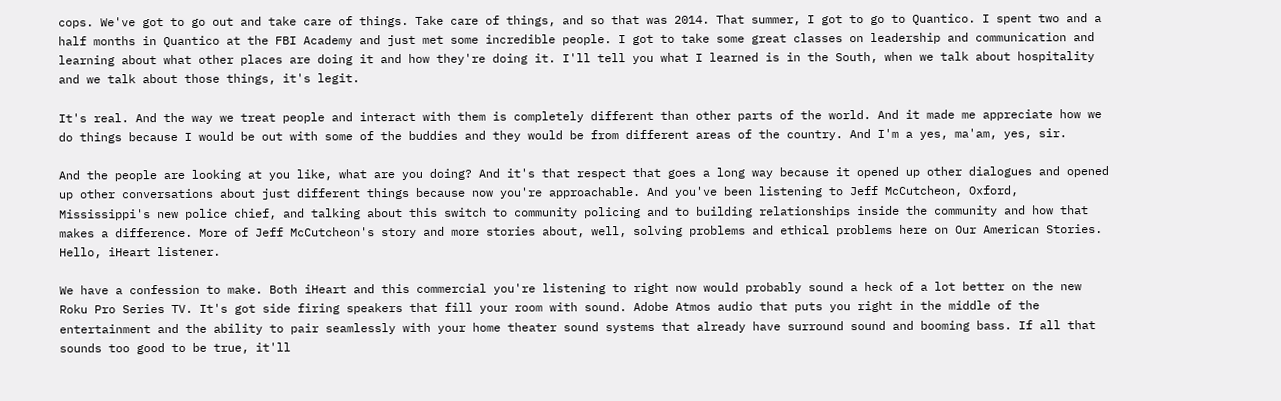cops. We've got to go out and take care of things. Take care of things, and so that was 2014. That summer, I got to go to Quantico. I spent two and a half months in Quantico at the FBI Academy and just met some incredible people. I got to take some great classes on leadership and communication and learning about what other places are doing it and how they're doing it. I'll tell you what I learned is in the South, when we talk about hospitality and we talk about those things, it's legit.

It's real. And the way we treat people and interact with them is completely different than other parts of the world. And it made me appreciate how we do things because I would be out with some of the buddies and they would be from different areas of the country. And I'm a yes, ma'am, yes, sir.

And the people are looking at you like, what are you doing? And it's that respect that goes a long way because it opened up other dialogues and opened up other conversations about just different things because now you're approachable. And you've been listening to Jeff McCutcheon, Oxford, Mississippi's new police chief, and talking about this switch to community policing and to building relationships inside the community and how that makes a difference. More of Jeff McCutcheon's story and more stories about, well, solving problems and ethical problems here on Our American Stories. Hello, iHeart listener.

We have a confession to make. Both iHeart and this commercial you're listening to right now would probably sound a heck of a lot better on the new Roku Pro Series TV. It's got side firing speakers that fill your room with sound. Adobe Atmos audio that puts you right in the middle of the entertainment and the ability to pair seamlessly with your home theater sound systems that already have surround sound and booming bass. If all that sounds too good to be true, it'll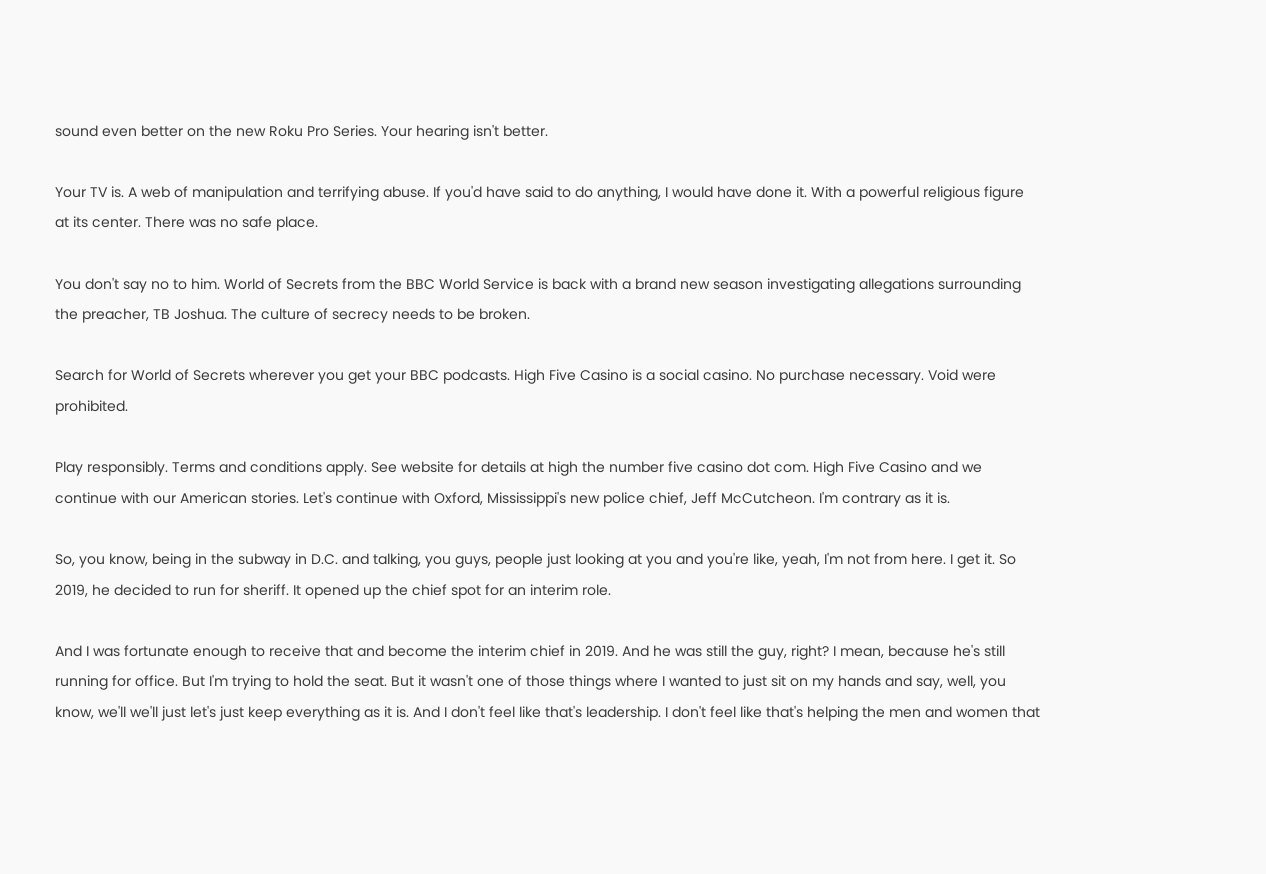sound even better on the new Roku Pro Series. Your hearing isn't better.

Your TV is. A web of manipulation and terrifying abuse. If you'd have said to do anything, I would have done it. With a powerful religious figure at its center. There was no safe place.

You don't say no to him. World of Secrets from the BBC World Service is back with a brand new season investigating allegations surrounding the preacher, TB Joshua. The culture of secrecy needs to be broken.

Search for World of Secrets wherever you get your BBC podcasts. High Five Casino is a social casino. No purchase necessary. Void were prohibited.

Play responsibly. Terms and conditions apply. See website for details at high the number five casino dot com. High Five Casino and we continue with our American stories. Let's continue with Oxford, Mississippi's new police chief, Jeff McCutcheon. I'm contrary as it is.

So, you know, being in the subway in D.C. and talking, you guys, people just looking at you and you're like, yeah, I'm not from here. I get it. So 2019, he decided to run for sheriff. It opened up the chief spot for an interim role.

And I was fortunate enough to receive that and become the interim chief in 2019. And he was still the guy, right? I mean, because he's still running for office. But I'm trying to hold the seat. But it wasn't one of those things where I wanted to just sit on my hands and say, well, you know, we'll we'll just let's just keep everything as it is. And I don't feel like that's leadership. I don't feel like that's helping the men and women that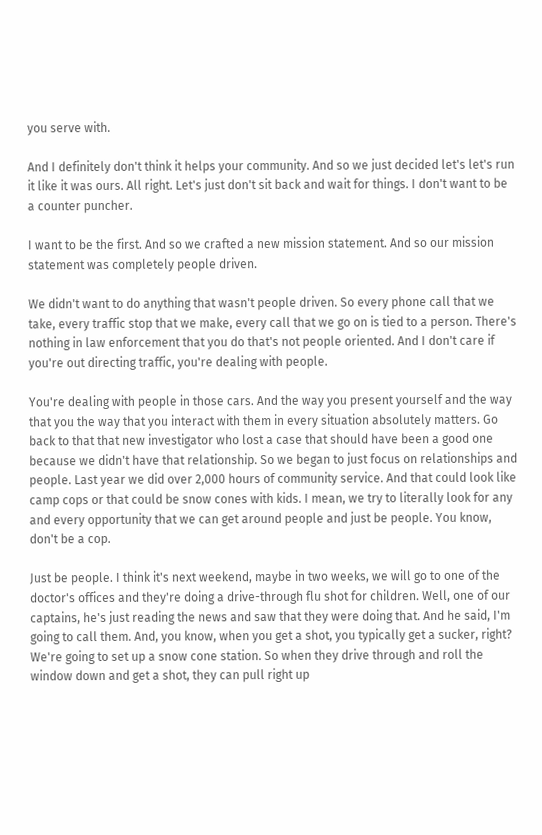you serve with.

And I definitely don't think it helps your community. And so we just decided let's let's run it like it was ours. All right. Let's just don't sit back and wait for things. I don't want to be a counter puncher.

I want to be the first. And so we crafted a new mission statement. And so our mission statement was completely people driven.

We didn't want to do anything that wasn't people driven. So every phone call that we take, every traffic stop that we make, every call that we go on is tied to a person. There's nothing in law enforcement that you do that's not people oriented. And I don't care if you're out directing traffic, you're dealing with people.

You're dealing with people in those cars. And the way you present yourself and the way that you the way that you interact with them in every situation absolutely matters. Go back to that that new investigator who lost a case that should have been a good one because we didn't have that relationship. So we began to just focus on relationships and people. Last year we did over 2,000 hours of community service. And that could look like camp cops or that could be snow cones with kids. I mean, we try to literally look for any and every opportunity that we can get around people and just be people. You know, don't be a cop.

Just be people. I think it's next weekend, maybe in two weeks, we will go to one of the doctor's offices and they're doing a drive-through flu shot for children. Well, one of our captains, he's just reading the news and saw that they were doing that. And he said, I'm going to call them. And, you know, when you get a shot, you typically get a sucker, right? We're going to set up a snow cone station. So when they drive through and roll the window down and get a shot, they can pull right up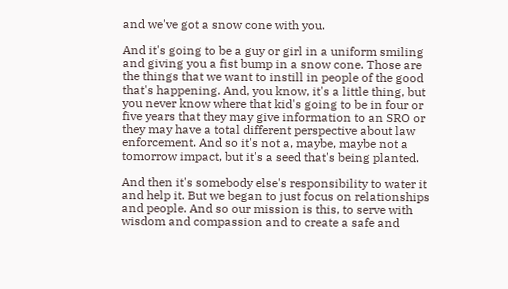and we've got a snow cone with you.

And it's going to be a guy or girl in a uniform smiling and giving you a fist bump in a snow cone. Those are the things that we want to instill in people of the good that's happening. And, you know, it's a little thing, but you never know where that kid's going to be in four or five years that they may give information to an SRO or they may have a total different perspective about law enforcement. And so it's not a, maybe, maybe not a tomorrow impact, but it's a seed that's being planted.

And then it's somebody else's responsibility to water it and help it. But we began to just focus on relationships and people. And so our mission is this, to serve with wisdom and compassion and to create a safe and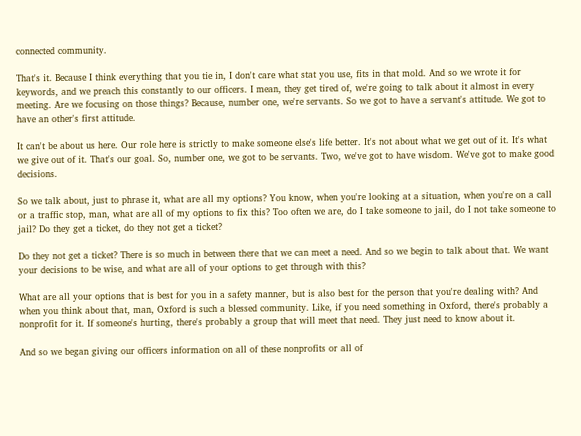connected community.

That's it. Because I think everything that you tie in, I don't care what stat you use, fits in that mold. And so we wrote it for keywords, and we preach this constantly to our officers. I mean, they get tired of, we're going to talk about it almost in every meeting. Are we focusing on those things? Because, number one, we're servants. So we got to have a servant's attitude. We got to have an other's first attitude.

It can't be about us here. Our role here is strictly to make someone else's life better. It's not about what we get out of it. It's what we give out of it. That's our goal. So, number one, we got to be servants. Two, we've got to have wisdom. We've got to make good decisions.

So we talk about, just to phrase it, what are all my options? You know, when you're looking at a situation, when you're on a call or a traffic stop, man, what are all of my options to fix this? Too often we are, do I take someone to jail, do I not take someone to jail? Do they get a ticket, do they not get a ticket?

Do they not get a ticket? There is so much in between there that we can meet a need. And so we begin to talk about that. We want your decisions to be wise, and what are all of your options to get through with this?

What are all your options that is best for you in a safety manner, but is also best for the person that you're dealing with? And when you think about that, man, Oxford is such a blessed community. Like, if you need something in Oxford, there's probably a nonprofit for it. If someone's hurting, there's probably a group that will meet that need. They just need to know about it.

And so we began giving our officers information on all of these nonprofits or all of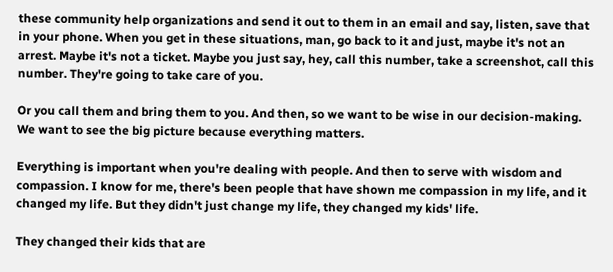these community help organizations and send it out to them in an email and say, listen, save that in your phone. When you get in these situations, man, go back to it and just, maybe it's not an arrest. Maybe it's not a ticket. Maybe you just say, hey, call this number, take a screenshot, call this number. They're going to take care of you.

Or you call them and bring them to you. And then, so we want to be wise in our decision-making. We want to see the big picture because everything matters.

Everything is important when you're dealing with people. And then to serve with wisdom and compassion. I know for me, there's been people that have shown me compassion in my life, and it changed my life. But they didn't just change my life, they changed my kids' life.

They changed their kids that are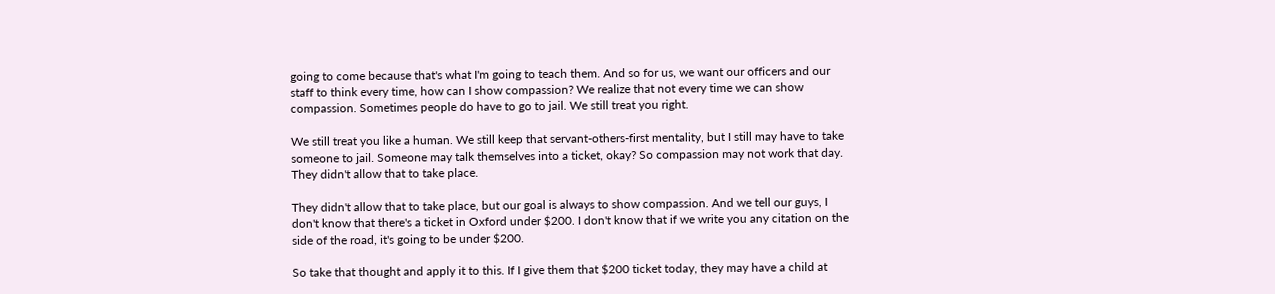going to come because that's what I'm going to teach them. And so for us, we want our officers and our staff to think every time, how can I show compassion? We realize that not every time we can show compassion. Sometimes people do have to go to jail. We still treat you right.

We still treat you like a human. We still keep that servant-others-first mentality, but I still may have to take someone to jail. Someone may talk themselves into a ticket, okay? So compassion may not work that day. They didn't allow that to take place.

They didn't allow that to take place, but our goal is always to show compassion. And we tell our guys, I don't know that there's a ticket in Oxford under $200. I don't know that if we write you any citation on the side of the road, it's going to be under $200.

So take that thought and apply it to this. If I give them that $200 ticket today, they may have a child at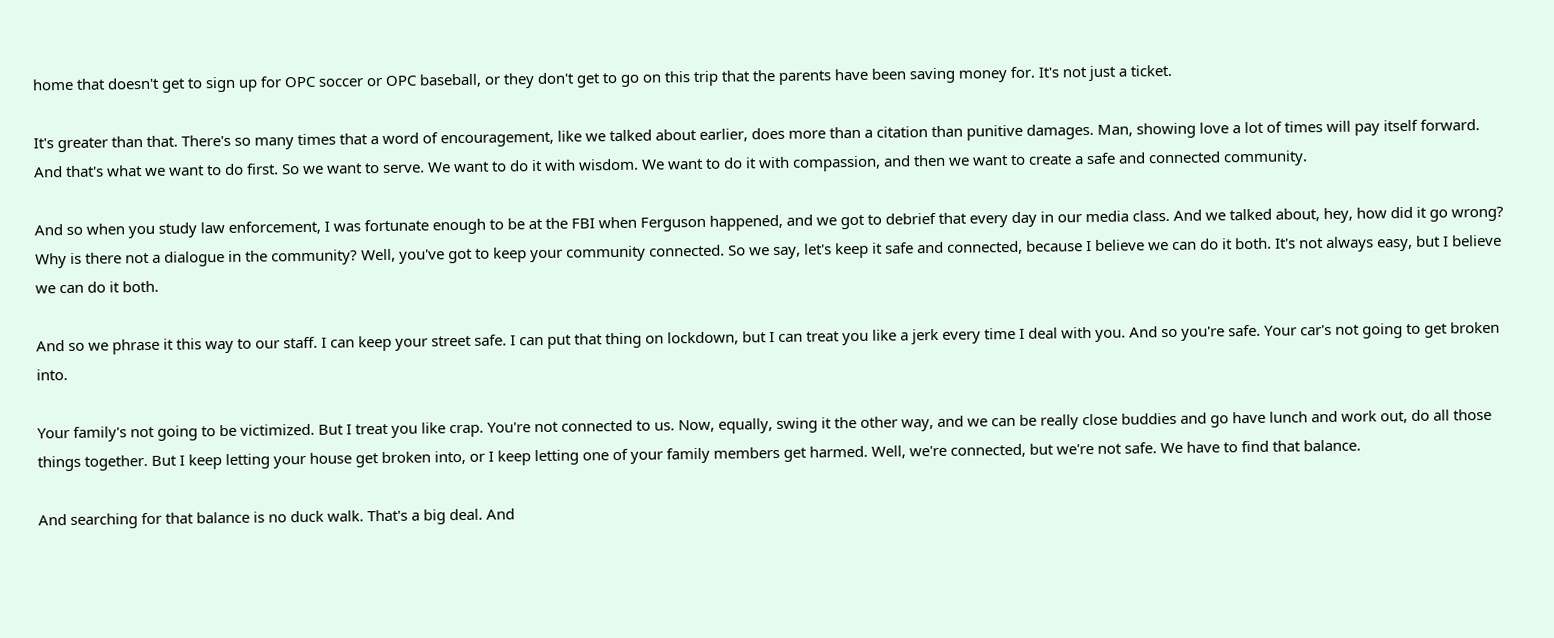home that doesn't get to sign up for OPC soccer or OPC baseball, or they don't get to go on this trip that the parents have been saving money for. It's not just a ticket.

It's greater than that. There's so many times that a word of encouragement, like we talked about earlier, does more than a citation than punitive damages. Man, showing love a lot of times will pay itself forward. And that's what we want to do first. So we want to serve. We want to do it with wisdom. We want to do it with compassion, and then we want to create a safe and connected community.

And so when you study law enforcement, I was fortunate enough to be at the FBI when Ferguson happened, and we got to debrief that every day in our media class. And we talked about, hey, how did it go wrong? Why is there not a dialogue in the community? Well, you've got to keep your community connected. So we say, let's keep it safe and connected, because I believe we can do it both. It's not always easy, but I believe we can do it both.

And so we phrase it this way to our staff. I can keep your street safe. I can put that thing on lockdown, but I can treat you like a jerk every time I deal with you. And so you're safe. Your car's not going to get broken into.

Your family's not going to be victimized. But I treat you like crap. You're not connected to us. Now, equally, swing it the other way, and we can be really close buddies and go have lunch and work out, do all those things together. But I keep letting your house get broken into, or I keep letting one of your family members get harmed. Well, we're connected, but we're not safe. We have to find that balance.

And searching for that balance is no duck walk. That's a big deal. And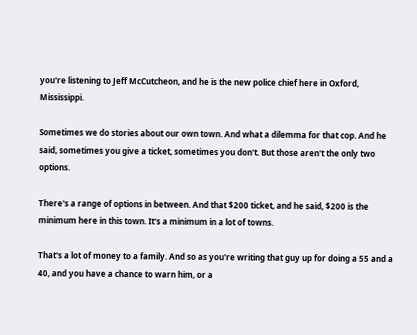you're listening to Jeff McCutcheon, and he is the new police chief here in Oxford, Mississippi.

Sometimes we do stories about our own town. And what a dilemma for that cop. And he said, sometimes you give a ticket, sometimes you don't. But those aren't the only two options.

There's a range of options in between. And that $200 ticket, and he said, $200 is the minimum here in this town. It's a minimum in a lot of towns.

That's a lot of money to a family. And so as you're writing that guy up for doing a 55 and a 40, and you have a chance to warn him, or a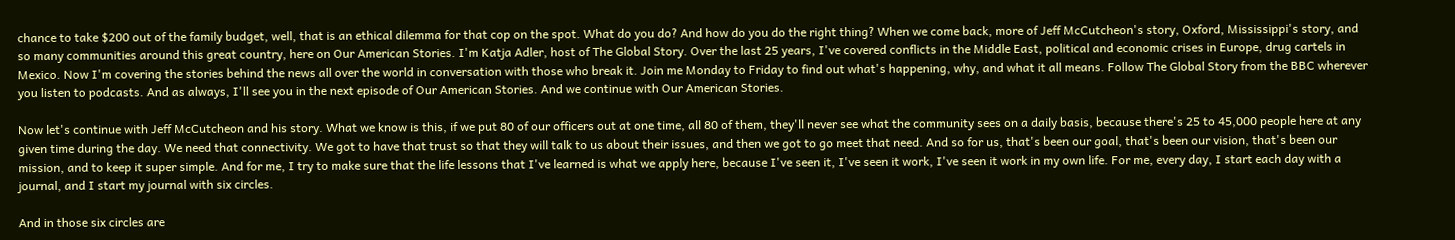chance to take $200 out of the family budget, well, that is an ethical dilemma for that cop on the spot. What do you do? And how do you do the right thing? When we come back, more of Jeff McCutcheon's story, Oxford, Mississippi's story, and so many communities around this great country, here on Our American Stories. I'm Katja Adler, host of The Global Story. Over the last 25 years, I've covered conflicts in the Middle East, political and economic crises in Europe, drug cartels in Mexico. Now I'm covering the stories behind the news all over the world in conversation with those who break it. Join me Monday to Friday to find out what's happening, why, and what it all means. Follow The Global Story from the BBC wherever you listen to podcasts. And as always, I'll see you in the next episode of Our American Stories. And we continue with Our American Stories.

Now let's continue with Jeff McCutcheon and his story. What we know is this, if we put 80 of our officers out at one time, all 80 of them, they'll never see what the community sees on a daily basis, because there's 25 to 45,000 people here at any given time during the day. We need that connectivity. We got to have that trust so that they will talk to us about their issues, and then we got to go meet that need. And so for us, that's been our goal, that's been our vision, that's been our mission, and to keep it super simple. And for me, I try to make sure that the life lessons that I've learned is what we apply here, because I've seen it, I've seen it work, I've seen it work in my own life. For me, every day, I start each day with a journal, and I start my journal with six circles.

And in those six circles are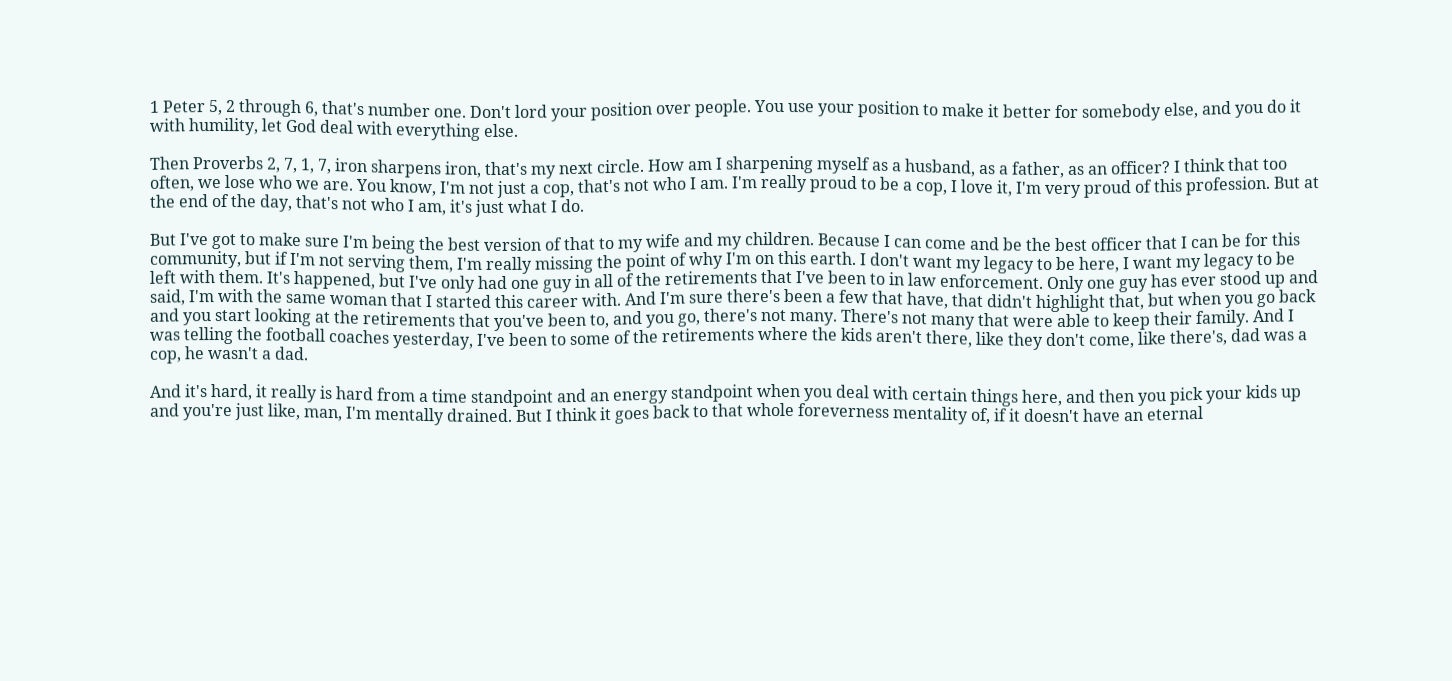1 Peter 5, 2 through 6, that's number one. Don't lord your position over people. You use your position to make it better for somebody else, and you do it with humility, let God deal with everything else.

Then Proverbs 2, 7, 1, 7, iron sharpens iron, that's my next circle. How am I sharpening myself as a husband, as a father, as an officer? I think that too often, we lose who we are. You know, I'm not just a cop, that's not who I am. I'm really proud to be a cop, I love it, I'm very proud of this profession. But at the end of the day, that's not who I am, it's just what I do.

But I've got to make sure I'm being the best version of that to my wife and my children. Because I can come and be the best officer that I can be for this community, but if I'm not serving them, I'm really missing the point of why I'm on this earth. I don't want my legacy to be here, I want my legacy to be left with them. It's happened, but I've only had one guy in all of the retirements that I've been to in law enforcement. Only one guy has ever stood up and said, I'm with the same woman that I started this career with. And I'm sure there's been a few that have, that didn't highlight that, but when you go back and you start looking at the retirements that you've been to, and you go, there's not many. There's not many that were able to keep their family. And I was telling the football coaches yesterday, I've been to some of the retirements where the kids aren't there, like they don't come, like there's, dad was a cop, he wasn't a dad.

And it's hard, it really is hard from a time standpoint and an energy standpoint when you deal with certain things here, and then you pick your kids up and you're just like, man, I'm mentally drained. But I think it goes back to that whole foreverness mentality of, if it doesn't have an eternal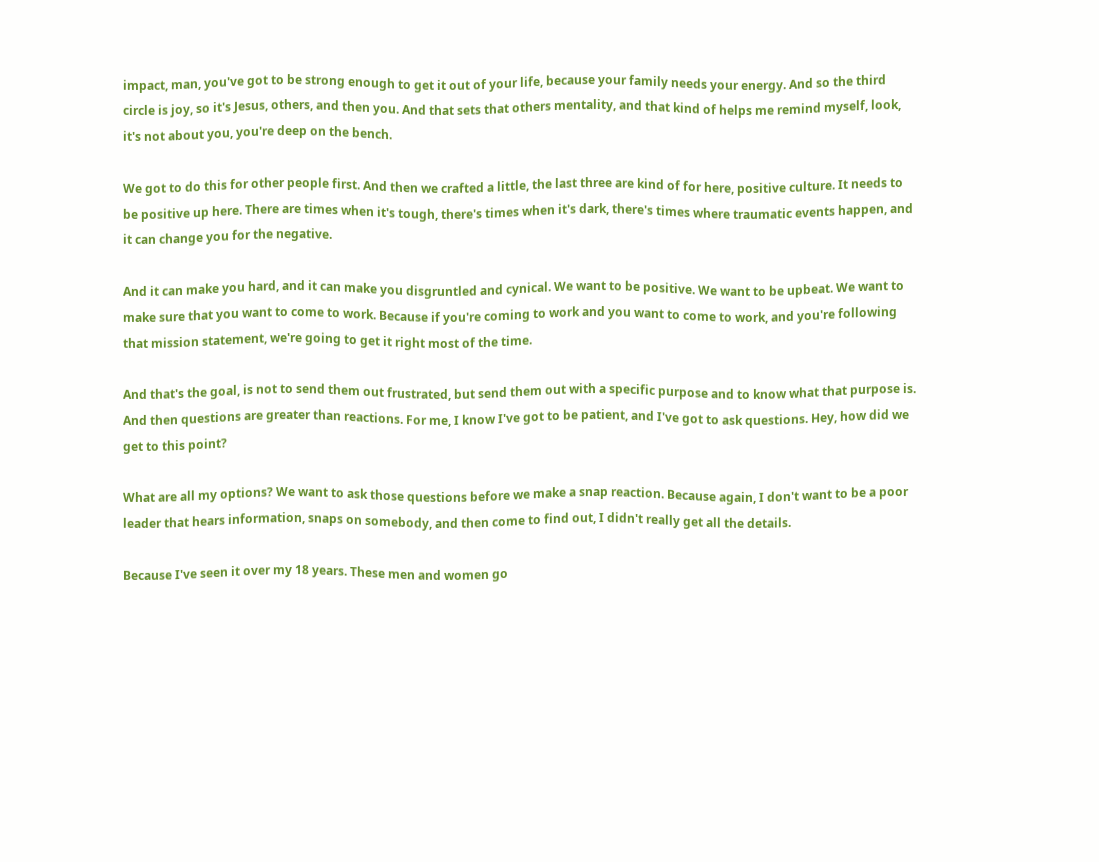impact, man, you've got to be strong enough to get it out of your life, because your family needs your energy. And so the third circle is joy, so it's Jesus, others, and then you. And that sets that others mentality, and that kind of helps me remind myself, look, it's not about you, you're deep on the bench.

We got to do this for other people first. And then we crafted a little, the last three are kind of for here, positive culture. It needs to be positive up here. There are times when it's tough, there's times when it's dark, there's times where traumatic events happen, and it can change you for the negative.

And it can make you hard, and it can make you disgruntled and cynical. We want to be positive. We want to be upbeat. We want to make sure that you want to come to work. Because if you're coming to work and you want to come to work, and you're following that mission statement, we're going to get it right most of the time.

And that's the goal, is not to send them out frustrated, but send them out with a specific purpose and to know what that purpose is. And then questions are greater than reactions. For me, I know I've got to be patient, and I've got to ask questions. Hey, how did we get to this point?

What are all my options? We want to ask those questions before we make a snap reaction. Because again, I don't want to be a poor leader that hears information, snaps on somebody, and then come to find out, I didn't really get all the details.

Because I've seen it over my 18 years. These men and women go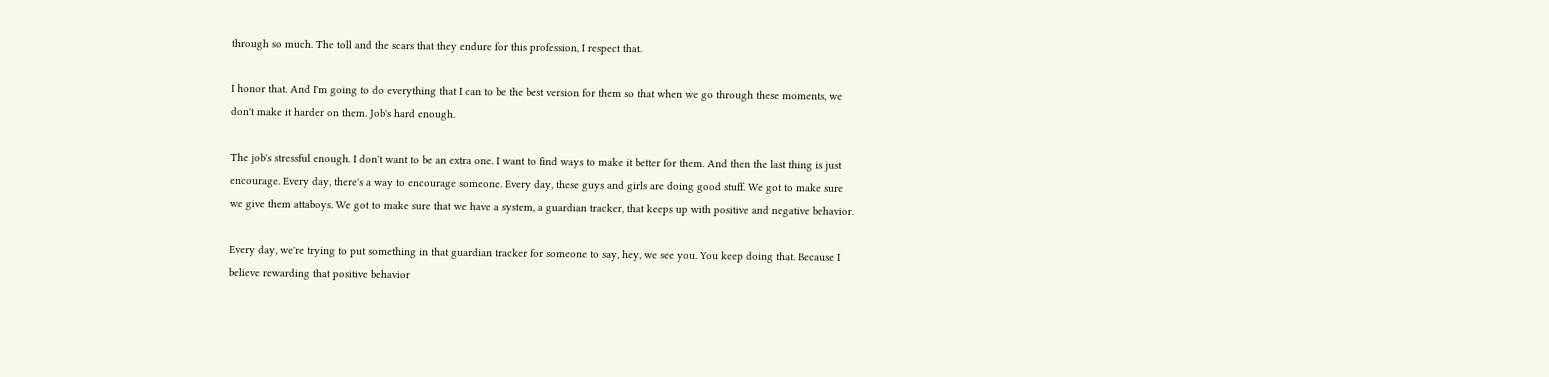through so much. The toll and the scars that they endure for this profession, I respect that.

I honor that. And I'm going to do everything that I can to be the best version for them so that when we go through these moments, we don't make it harder on them. Job's hard enough.

The job's stressful enough. I don't want to be an extra one. I want to find ways to make it better for them. And then the last thing is just encourage. Every day, there's a way to encourage someone. Every day, these guys and girls are doing good stuff. We got to make sure we give them attaboys. We got to make sure that we have a system, a guardian tracker, that keeps up with positive and negative behavior.

Every day, we're trying to put something in that guardian tracker for someone to say, hey, we see you. You keep doing that. Because I believe rewarding that positive behavior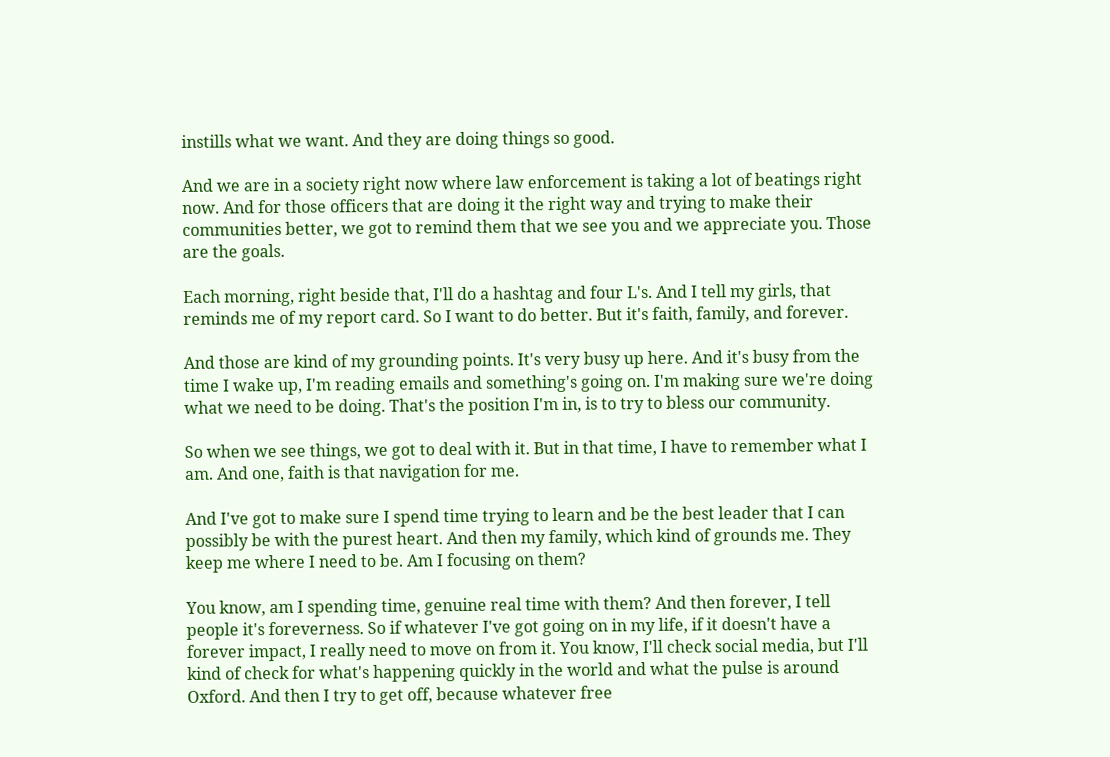instills what we want. And they are doing things so good.

And we are in a society right now where law enforcement is taking a lot of beatings right now. And for those officers that are doing it the right way and trying to make their communities better, we got to remind them that we see you and we appreciate you. Those are the goals.

Each morning, right beside that, I'll do a hashtag and four L's. And I tell my girls, that reminds me of my report card. So I want to do better. But it's faith, family, and forever.

And those are kind of my grounding points. It's very busy up here. And it's busy from the time I wake up, I'm reading emails and something's going on. I'm making sure we're doing what we need to be doing. That's the position I'm in, is to try to bless our community.

So when we see things, we got to deal with it. But in that time, I have to remember what I am. And one, faith is that navigation for me.

And I've got to make sure I spend time trying to learn and be the best leader that I can possibly be with the purest heart. And then my family, which kind of grounds me. They keep me where I need to be. Am I focusing on them?

You know, am I spending time, genuine real time with them? And then forever, I tell people it's foreverness. So if whatever I've got going on in my life, if it doesn't have a forever impact, I really need to move on from it. You know, I'll check social media, but I'll kind of check for what's happening quickly in the world and what the pulse is around Oxford. And then I try to get off, because whatever free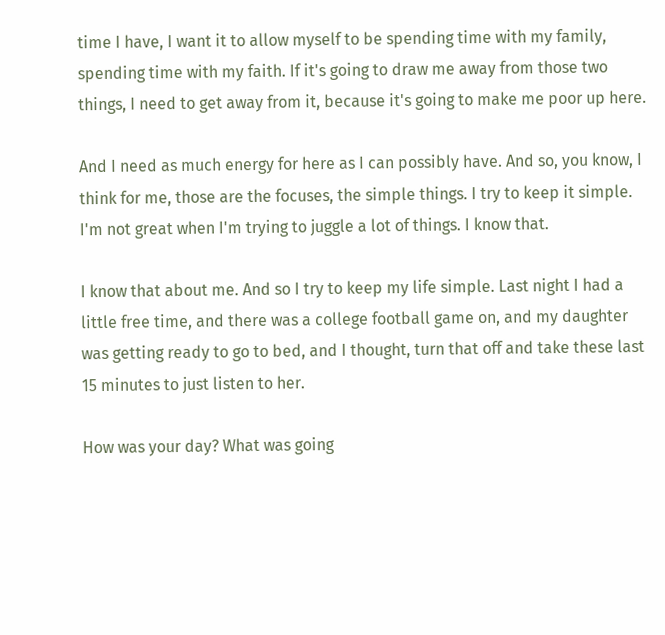time I have, I want it to allow myself to be spending time with my family, spending time with my faith. If it's going to draw me away from those two things, I need to get away from it, because it's going to make me poor up here.

And I need as much energy for here as I can possibly have. And so, you know, I think for me, those are the focuses, the simple things. I try to keep it simple. I'm not great when I'm trying to juggle a lot of things. I know that.

I know that about me. And so I try to keep my life simple. Last night I had a little free time, and there was a college football game on, and my daughter was getting ready to go to bed, and I thought, turn that off and take these last 15 minutes to just listen to her.

How was your day? What was going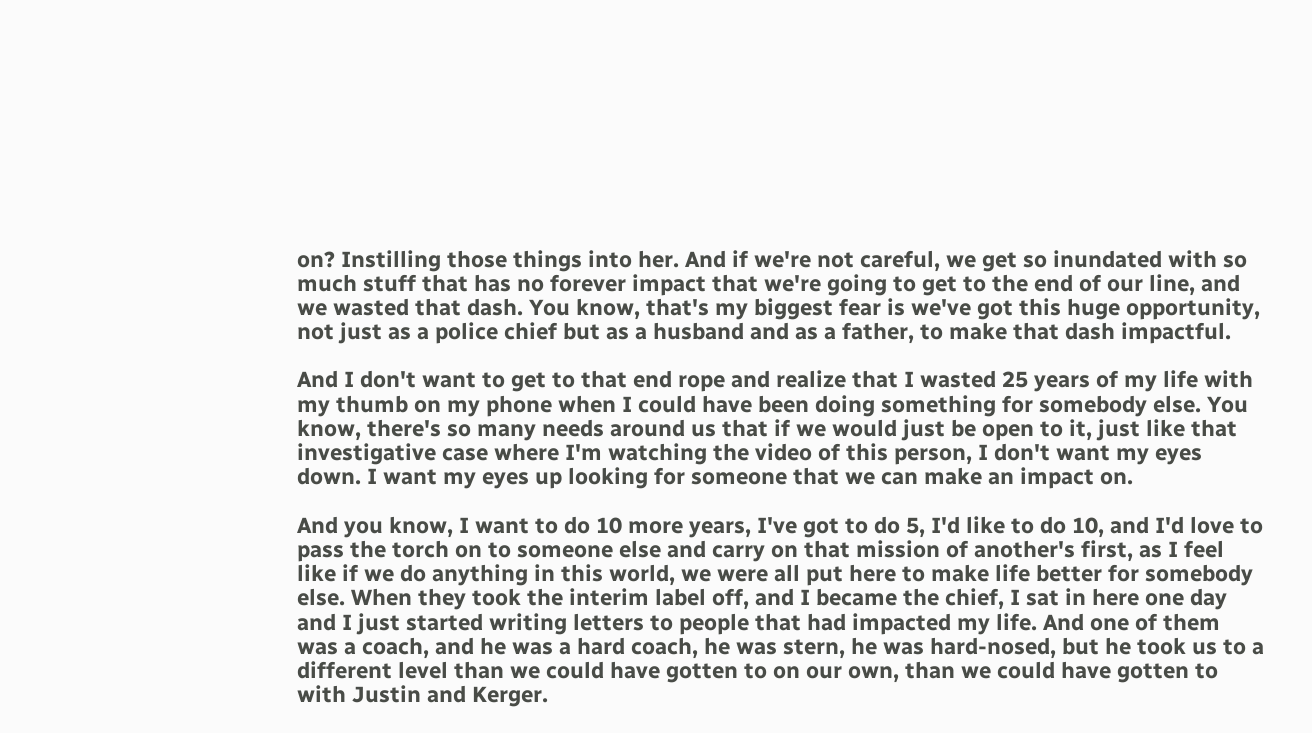on? Instilling those things into her. And if we're not careful, we get so inundated with so much stuff that has no forever impact that we're going to get to the end of our line, and we wasted that dash. You know, that's my biggest fear is we've got this huge opportunity, not just as a police chief but as a husband and as a father, to make that dash impactful.

And I don't want to get to that end rope and realize that I wasted 25 years of my life with my thumb on my phone when I could have been doing something for somebody else. You know, there's so many needs around us that if we would just be open to it, just like that investigative case where I'm watching the video of this person, I don't want my eyes down. I want my eyes up looking for someone that we can make an impact on.

And you know, I want to do 10 more years, I've got to do 5, I'd like to do 10, and I'd love to pass the torch on to someone else and carry on that mission of another's first, as I feel like if we do anything in this world, we were all put here to make life better for somebody else. When they took the interim label off, and I became the chief, I sat in here one day and I just started writing letters to people that had impacted my life. And one of them was a coach, and he was a hard coach, he was stern, he was hard-nosed, but he took us to a different level than we could have gotten to on our own, than we could have gotten to with Justin and Kerger.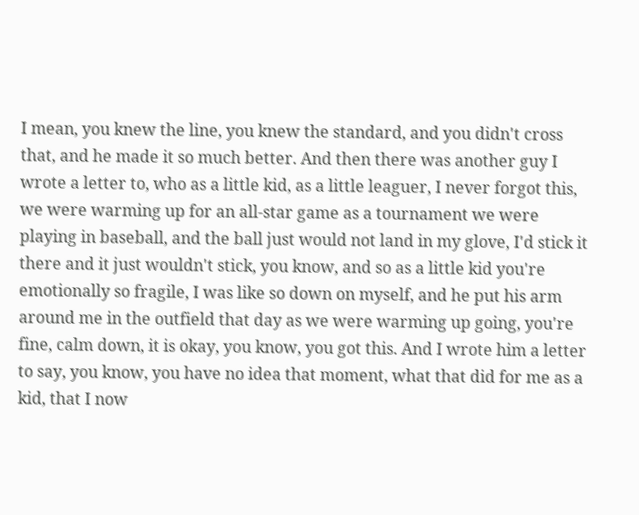I mean, you knew the line, you knew the standard, and you didn't cross that, and he made it so much better. And then there was another guy I wrote a letter to, who as a little kid, as a little leaguer, I never forgot this, we were warming up for an all-star game as a tournament we were playing in baseball, and the ball just would not land in my glove, I'd stick it there and it just wouldn't stick, you know, and so as a little kid you're emotionally so fragile, I was like so down on myself, and he put his arm around me in the outfield that day as we were warming up going, you're fine, calm down, it is okay, you know, you got this. And I wrote him a letter to say, you know, you have no idea that moment, what that did for me as a kid, that I now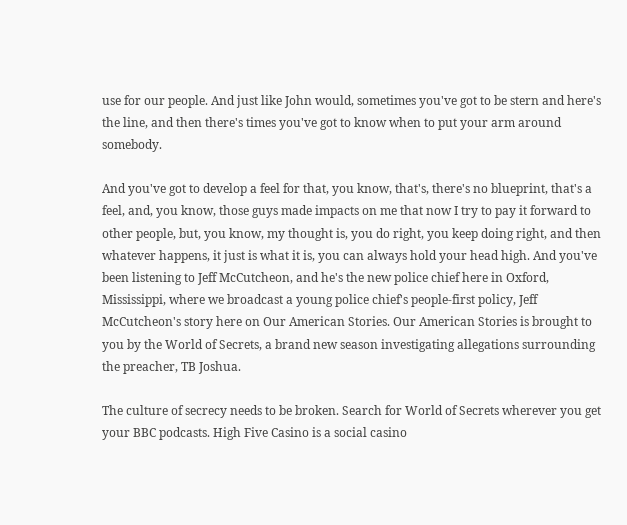use for our people. And just like John would, sometimes you've got to be stern and here's the line, and then there's times you've got to know when to put your arm around somebody.

And you've got to develop a feel for that, you know, that's, there's no blueprint, that's a feel, and, you know, those guys made impacts on me that now I try to pay it forward to other people, but, you know, my thought is, you do right, you keep doing right, and then whatever happens, it just is what it is, you can always hold your head high. And you've been listening to Jeff McCutcheon, and he's the new police chief here in Oxford, Mississippi, where we broadcast a young police chief's people-first policy, Jeff McCutcheon's story here on Our American Stories. Our American Stories is brought to you by the World of Secrets, a brand new season investigating allegations surrounding the preacher, TB Joshua.

The culture of secrecy needs to be broken. Search for World of Secrets wherever you get your BBC podcasts. High Five Casino is a social casino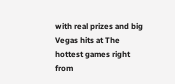with real prizes and big Vegas hits at The hottest games right from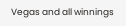Vegas and all winnings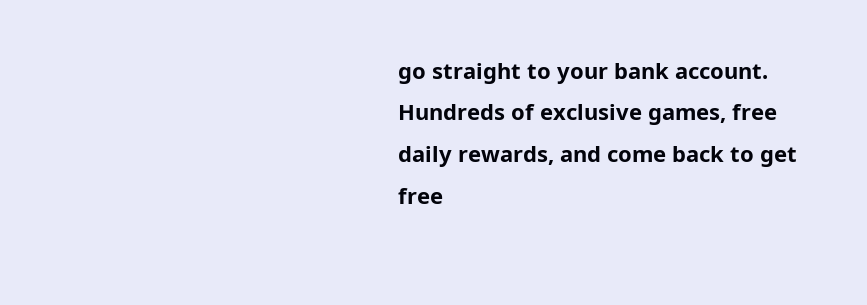go straight to your bank account. Hundreds of exclusive games, free daily rewards, and come back to get free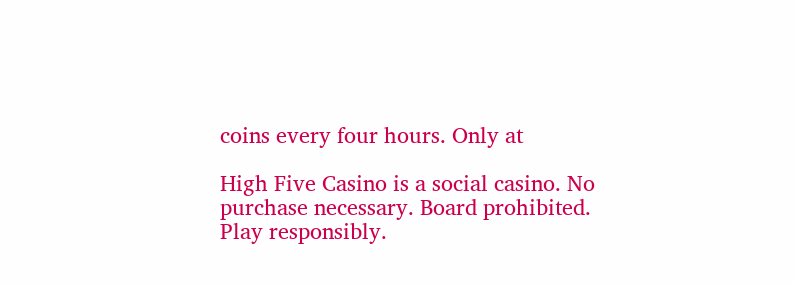coins every four hours. Only at

High Five Casino is a social casino. No purchase necessary. Board prohibited. Play responsibly.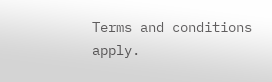Terms and conditions apply.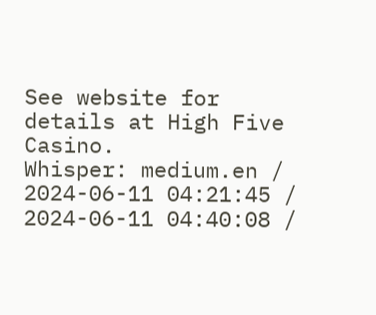See website for details at High Five Casino.
Whisper: medium.en / 2024-06-11 04:21:45 / 2024-06-11 04:40:08 /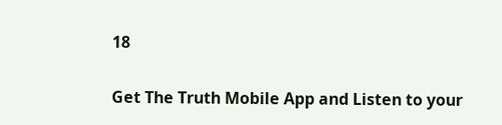18

Get The Truth Mobile App and Listen to your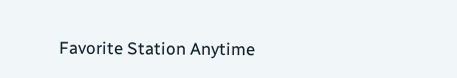Favorite Station Anytime